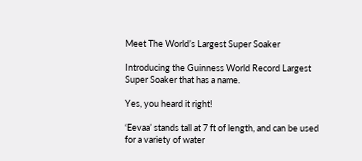Meet The World’s Largest Super Soaker

Introducing the Guinness World Record Largest Super Soaker that has a name.

Yes, you heard it right!

‘Eevaa’ stands tall at 7 ft of length, and can be used for a variety of water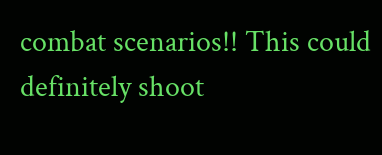combat scenarios!! This could definitely shoot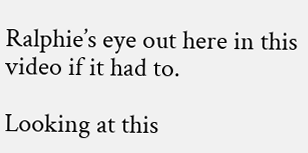Ralphie’s eye out here in this video if it had to.

Looking at this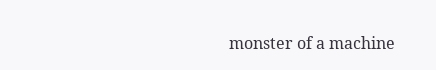monster of a machine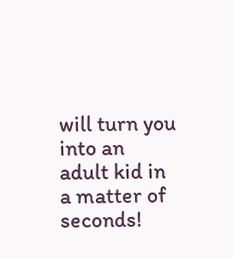will turn you into an adult kid in a matter of seconds!